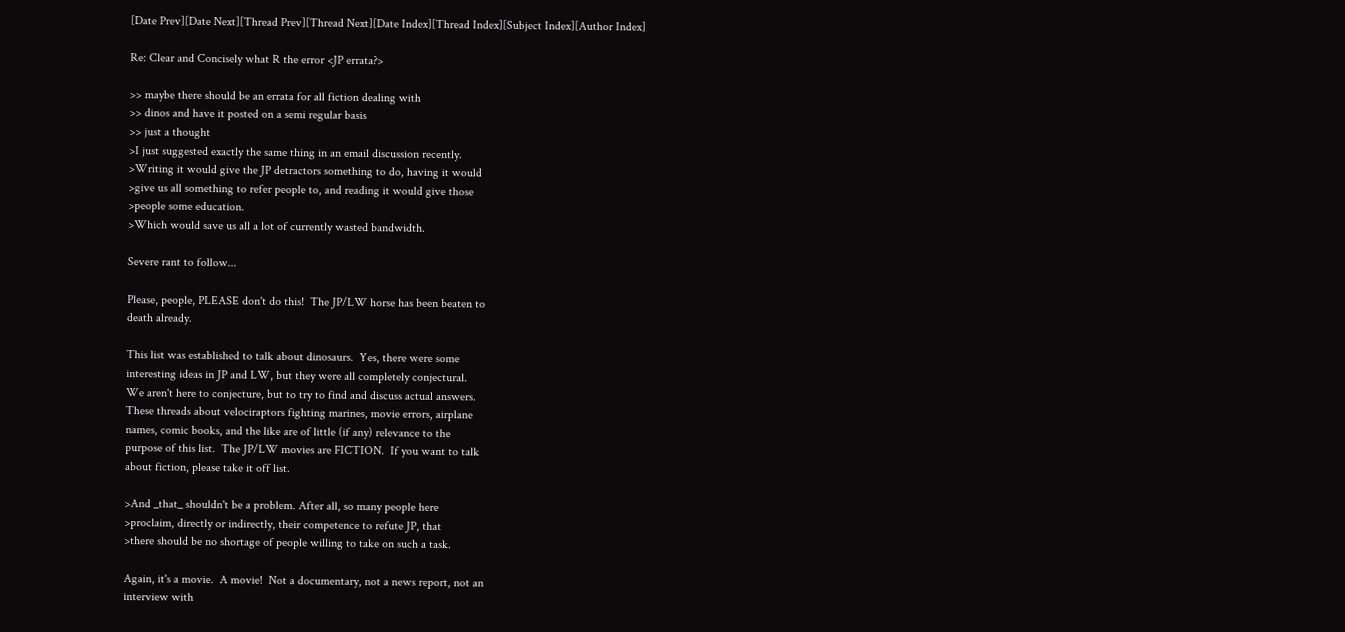[Date Prev][Date Next][Thread Prev][Thread Next][Date Index][Thread Index][Subject Index][Author Index]

Re: Clear and Concisely what R the error <JP errata?>

>> maybe there should be an errata for all fiction dealing with
>> dinos and have it posted on a semi regular basis
>> just a thought
>I just suggested exactly the same thing in an email discussion recently.
>Writing it would give the JP detractors something to do, having it would
>give us all something to refer people to, and reading it would give those
>people some education.
>Which would save us all a lot of currently wasted bandwidth.

Severe rant to follow...

Please, people, PLEASE don't do this!  The JP/LW horse has been beaten to
death already.

This list was established to talk about dinosaurs.  Yes, there were some
interesting ideas in JP and LW, but they were all completely conjectural.
We aren't here to conjecture, but to try to find and discuss actual answers.
These threads about velociraptors fighting marines, movie errors, airplane
names, comic books, and the like are of little (if any) relevance to the
purpose of this list.  The JP/LW movies are FICTION.  If you want to talk
about fiction, please take it off list.

>And _that_ shouldn't be a problem. After all, so many people here
>proclaim, directly or indirectly, their competence to refute JP, that
>there should be no shortage of people willing to take on such a task.

Again, it's a movie.  A movie!  Not a documentary, not a news report, not an
interview with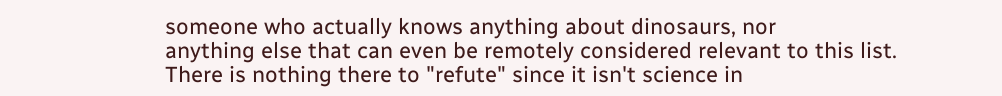someone who actually knows anything about dinosaurs, nor
anything else that can even be remotely considered relevant to this list.
There is nothing there to "refute" since it isn't science in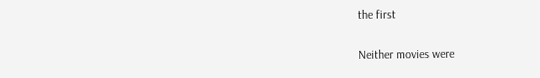the first

Neither movies were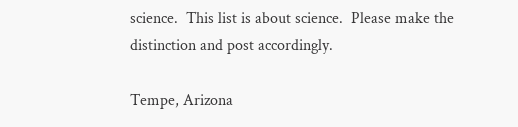science.  This list is about science.  Please make the
distinction and post accordingly.

Tempe, Arizona